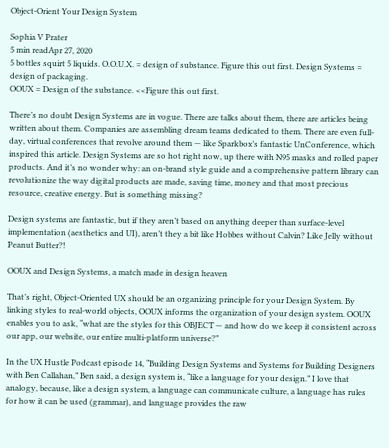Object-Orient Your Design System

Sophia V Prater
5 min readApr 27, 2020
5 bottles squirt 5 liquids. O.O.U.X. = design of substance. Figure this out first. Design Systems = design of packaging.
OOUX = Design of the substance. <<Figure this out first.

There’s no doubt Design Systems are in vogue. There are talks about them, there are articles being written about them. Companies are assembling dream teams dedicated to them. There are even full-day, virtual conferences that revolve around them — like Sparkbox’s fantastic UnConference, which inspired this article. Design Systems are so hot right now, up there with N95 masks and rolled paper products. And it’s no wonder why: an on-brand style guide and a comprehensive pattern library can revolutionize the way digital products are made, saving time, money and that most precious resource, creative energy. But is something missing?

Design systems are fantastic, but if they aren’t based on anything deeper than surface-level implementation (aesthetics and UI), aren’t they a bit like Hobbes without Calvin? Like Jelly without Peanut Butter?!

OOUX and Design Systems, a match made in design heaven

That’s right, Object-Oriented UX should be an organizing principle for your Design System. By linking styles to real-world objects, OOUX informs the organization of your design system. OOUX enables you to ask, “what are the styles for this OBJECT — and how do we keep it consistent across our app, our website, our entire multi-platform universe?”

In the UX Hustle Podcast episode 14, “Building Design Systems and Systems for Building Designers with Ben Callahan,” Ben said, a design system is, “like a language for your design.” I love that analogy, because, like a design system, a language can communicate culture, a language has rules for how it can be used (grammar), and language provides the raw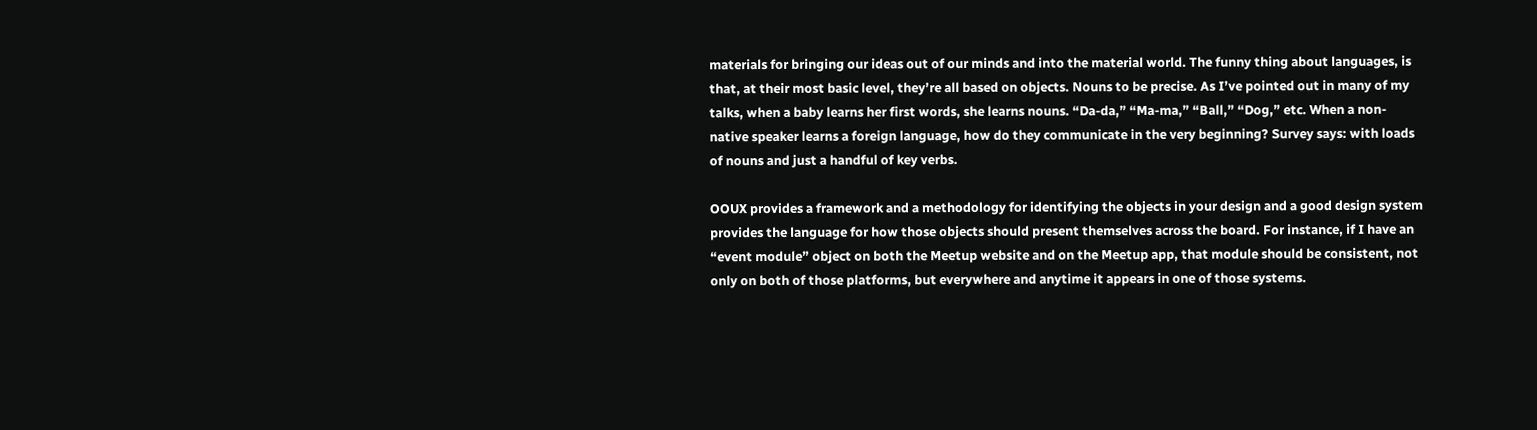materials for bringing our ideas out of our minds and into the material world. The funny thing about languages, is that, at their most basic level, they’re all based on objects. Nouns to be precise. As I’ve pointed out in many of my talks, when a baby learns her first words, she learns nouns. “Da-da,” “Ma-ma,” “Ball,” “Dog,” etc. When a non-native speaker learns a foreign language, how do they communicate in the very beginning? Survey says: with loads of nouns and just a handful of key verbs.

OOUX provides a framework and a methodology for identifying the objects in your design and a good design system provides the language for how those objects should present themselves across the board. For instance, if I have an “event module” object on both the Meetup website and on the Meetup app, that module should be consistent, not only on both of those platforms, but everywhere and anytime it appears in one of those systems.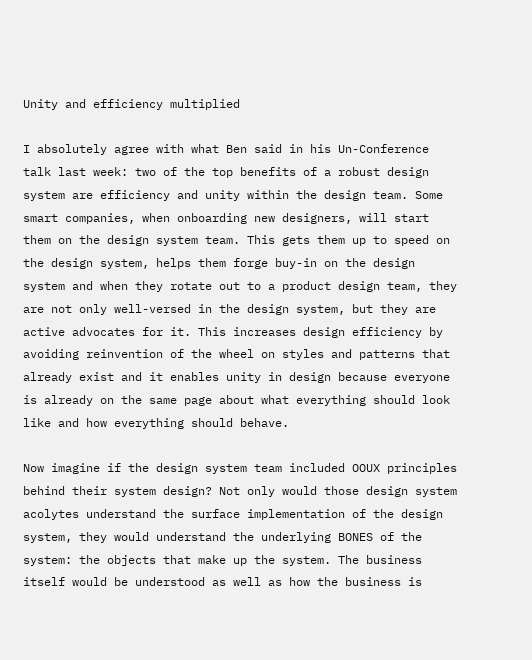Unity and efficiency multiplied

I absolutely agree with what Ben said in his Un-Conference talk last week: two of the top benefits of a robust design system are efficiency and unity within the design team. Some smart companies, when onboarding new designers, will start them on the design system team. This gets them up to speed on the design system, helps them forge buy-in on the design system and when they rotate out to a product design team, they are not only well-versed in the design system, but they are active advocates for it. This increases design efficiency by avoiding reinvention of the wheel on styles and patterns that already exist and it enables unity in design because everyone is already on the same page about what everything should look like and how everything should behave.

Now imagine if the design system team included OOUX principles behind their system design? Not only would those design system acolytes understand the surface implementation of the design system, they would understand the underlying BONES of the system: the objects that make up the system. The business itself would be understood as well as how the business is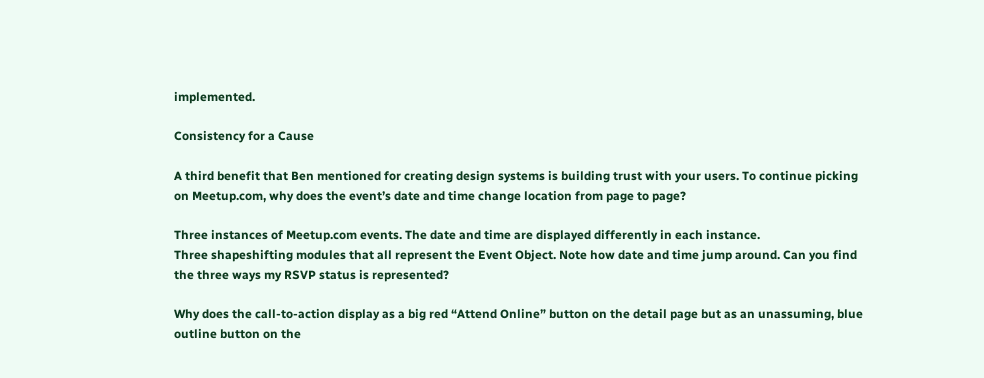implemented.

Consistency for a Cause

A third benefit that Ben mentioned for creating design systems is building trust with your users. To continue picking on Meetup.com, why does the event’s date and time change location from page to page?

Three instances of Meetup.com events. The date and time are displayed differently in each instance.
Three shapeshifting modules that all represent the Event Object. Note how date and time jump around. Can you find the three ways my RSVP status is represented?

Why does the call-to-action display as a big red “Attend Online” button on the detail page but as an unassuming, blue outline button on the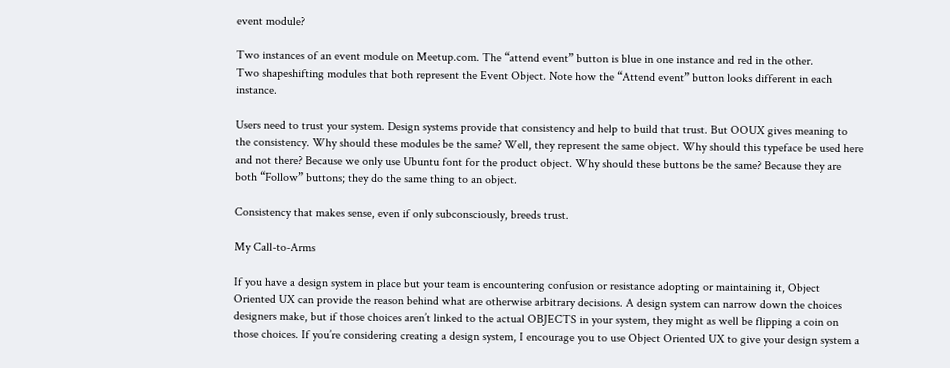event module?

Two instances of an event module on Meetup.com. The “attend event” button is blue in one instance and red in the other.
Two shapeshifting modules that both represent the Event Object. Note how the “Attend event” button looks different in each instance.

Users need to trust your system. Design systems provide that consistency and help to build that trust. But OOUX gives meaning to the consistency. Why should these modules be the same? Well, they represent the same object. Why should this typeface be used here and not there? Because we only use Ubuntu font for the product object. Why should these buttons be the same? Because they are both “Follow” buttons; they do the same thing to an object.

Consistency that makes sense, even if only subconsciously, breeds trust.

My Call-to-Arms

If you have a design system in place but your team is encountering confusion or resistance adopting or maintaining it, Object Oriented UX can provide the reason behind what are otherwise arbitrary decisions. A design system can narrow down the choices designers make, but if those choices aren’t linked to the actual OBJECTS in your system, they might as well be flipping a coin on those choices. If you’re considering creating a design system, I encourage you to use Object Oriented UX to give your design system a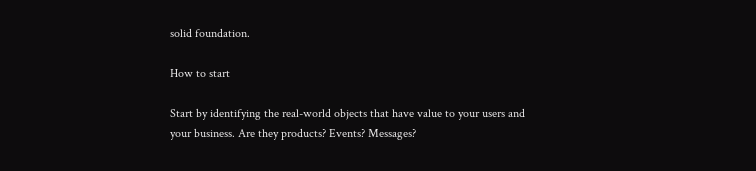solid foundation.

How to start

Start by identifying the real-world objects that have value to your users and your business. Are they products? Events? Messages?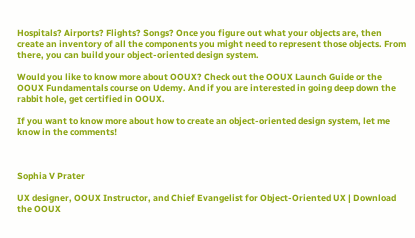Hospitals? Airports? Flights? Songs? Once you figure out what your objects are, then create an inventory of all the components you might need to represent those objects. From there, you can build your object-oriented design system.

Would you like to know more about OOUX? Check out the OOUX Launch Guide or the OOUX Fundamentals course on Udemy. And if you are interested in going deep down the rabbit hole, get certified in OOUX.

If you want to know more about how to create an object-oriented design system, let me know in the comments!



Sophia V Prater

UX designer, OOUX Instructor, and Chief Evangelist for Object-Oriented UX | Download the OOUX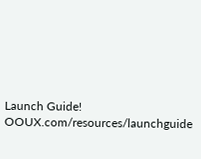Launch Guide! OOUX.com/resources/launchguide